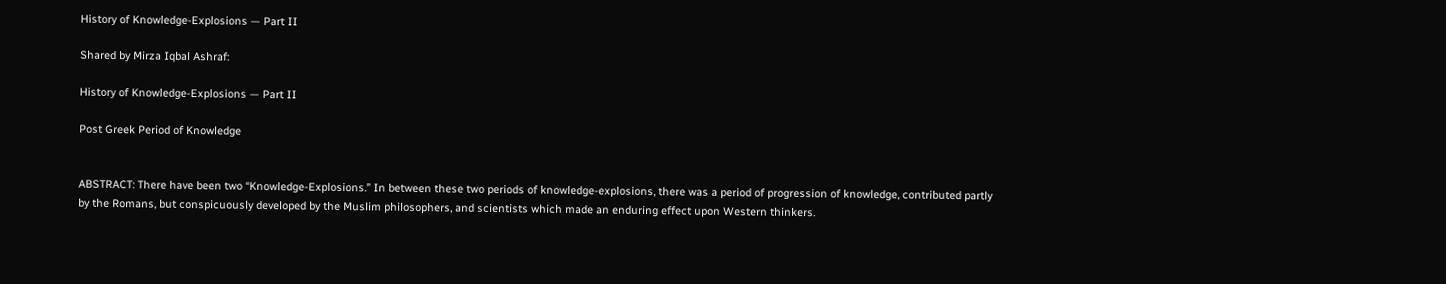History of Knowledge-Explosions — Part II

Shared by Mirza Iqbal Ashraf:

History of Knowledge-Explosions — Part II

Post Greek Period of Knowledge


ABSTRACT: There have been two “Knowledge-Explosions.” In between these two periods of knowledge-explosions, there was a period of progression of knowledge, contributed partly by the Romans, but conspicuously developed by the Muslim philosophers, and scientists which made an enduring effect upon Western thinkers.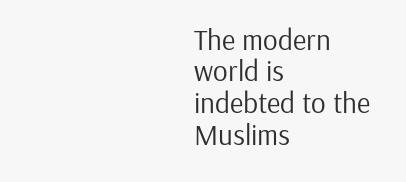The modern world is indebted to the Muslims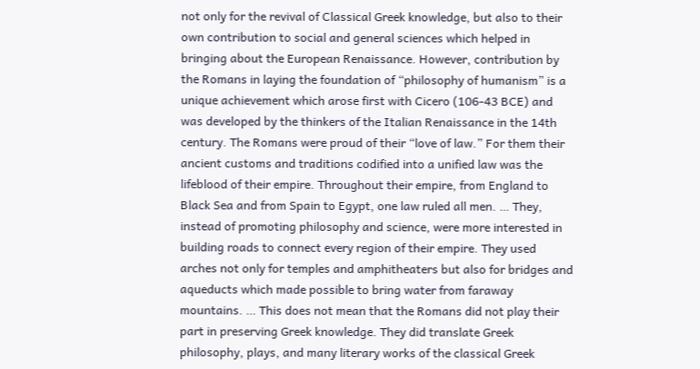not only for the revival of Classical Greek knowledge, but also to their own contribution to social and general sciences which helped in bringing about the European Renaissance. However, contribution by the Romans in laying the foundation of “philosophy of humanism” is a unique achievement which arose first with Cicero (106-43 BCE) and was developed by the thinkers of the Italian Renaissance in the 14th century. The Romans were proud of their “love of law.” For them their ancient customs and traditions codified into a unified law was the lifeblood of their empire. Throughout their empire, from England to Black Sea and from Spain to Egypt, one law ruled all men. … They, instead of promoting philosophy and science, were more interested in building roads to connect every region of their empire. They used arches not only for temples and amphitheaters but also for bridges and aqueducts which made possible to bring water from faraway mountains. … This does not mean that the Romans did not play their part in preserving Greek knowledge. They did translate Greek philosophy, plays, and many literary works of the classical Greek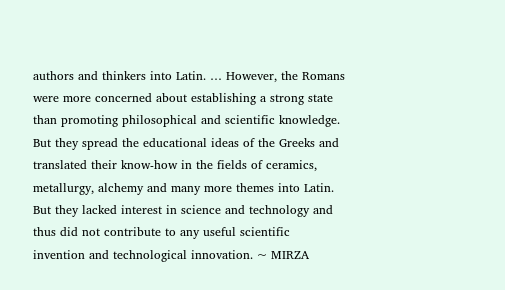authors and thinkers into Latin. … However, the Romans were more concerned about establishing a strong state than promoting philosophical and scientific knowledge. But they spread the educational ideas of the Greeks and translated their know-how in the fields of ceramics, metallurgy, alchemy and many more themes into Latin. But they lacked interest in science and technology and thus did not contribute to any useful scientific invention and technological innovation. ~ MIRZA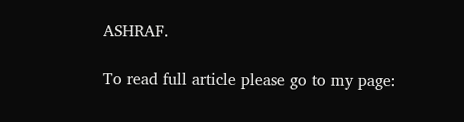ASHRAF.

To read full article please go to my page: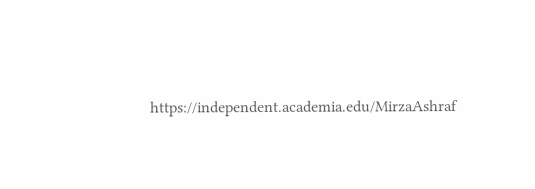https://independent.academia.edu/MirzaAshraf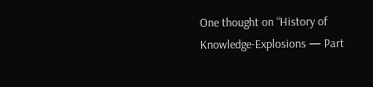One thought on “History of Knowledge-Explosions — Part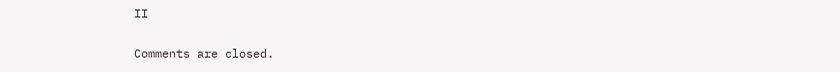II

Comments are closed.